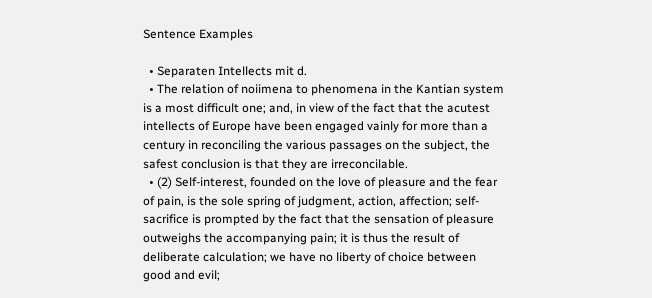Sentence Examples

  • Separaten Intellects mit d.
  • The relation of noiimena to phenomena in the Kantian system is a most difficult one; and, in view of the fact that the acutest intellects of Europe have been engaged vainly for more than a century in reconciling the various passages on the subject, the safest conclusion is that they are irreconcilable.
  • (2) Self-interest, founded on the love of pleasure and the fear of pain, is the sole spring of judgment, action, affection; self-sacrifice is prompted by the fact that the sensation of pleasure outweighs the accompanying pain; it is thus the result of deliberate calculation; we have no liberty of choice between good and evil;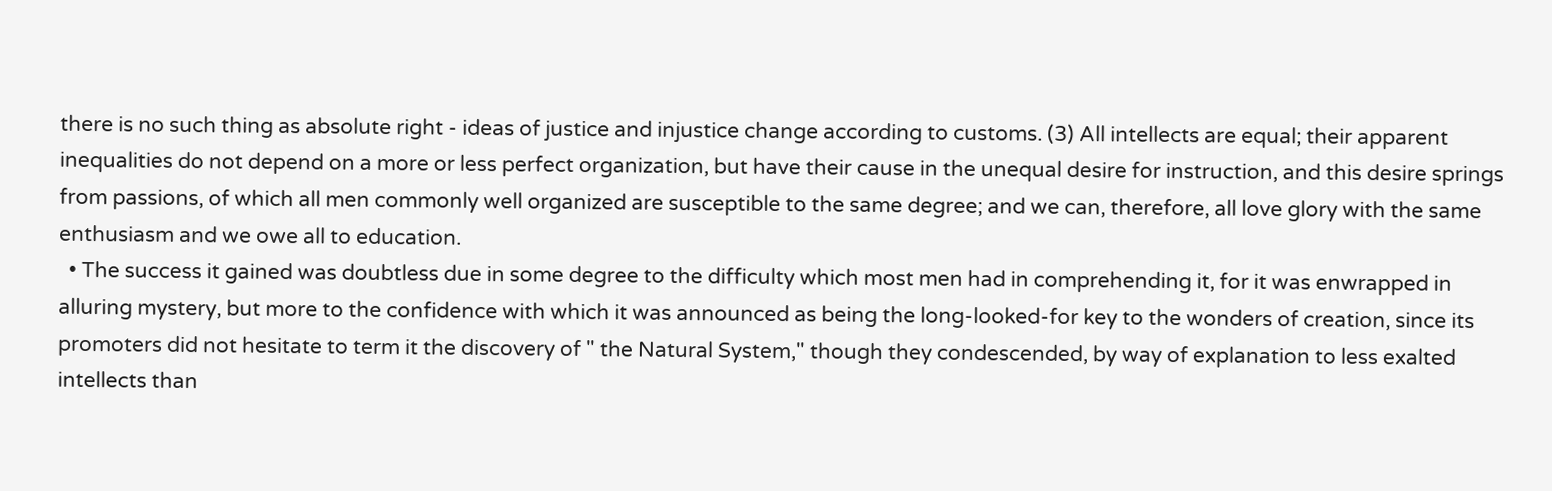there is no such thing as absolute right - ideas of justice and injustice change according to customs. (3) All intellects are equal; their apparent inequalities do not depend on a more or less perfect organization, but have their cause in the unequal desire for instruction, and this desire springs from passions, of which all men commonly well organized are susceptible to the same degree; and we can, therefore, all love glory with the same enthusiasm and we owe all to education.
  • The success it gained was doubtless due in some degree to the difficulty which most men had in comprehending it, for it was enwrapped in alluring mystery, but more to the confidence with which it was announced as being the long-looked-for key to the wonders of creation, since its promoters did not hesitate to term it the discovery of " the Natural System," though they condescended, by way of explanation to less exalted intellects than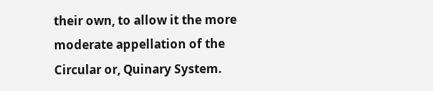their own, to allow it the more moderate appellation of the Circular or, Quinary System.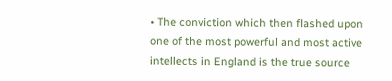• The conviction which then flashed upon one of the most powerful and most active intellects in England is the true source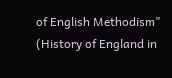of English Methodism" (History of England in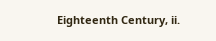Eighteenth Century, ii.